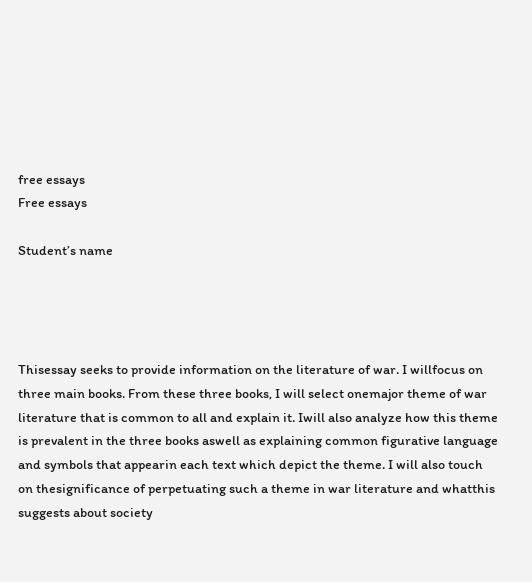free essays
Free essays

Student’s name




Thisessay seeks to provide information on the literature of war. I willfocus on three main books. From these three books, I will select onemajor theme of war literature that is common to all and explain it. Iwill also analyze how this theme is prevalent in the three books aswell as explaining common figurative language and symbols that appearin each text which depict the theme. I will also touch on thesignificance of perpetuating such a theme in war literature and whatthis suggests about society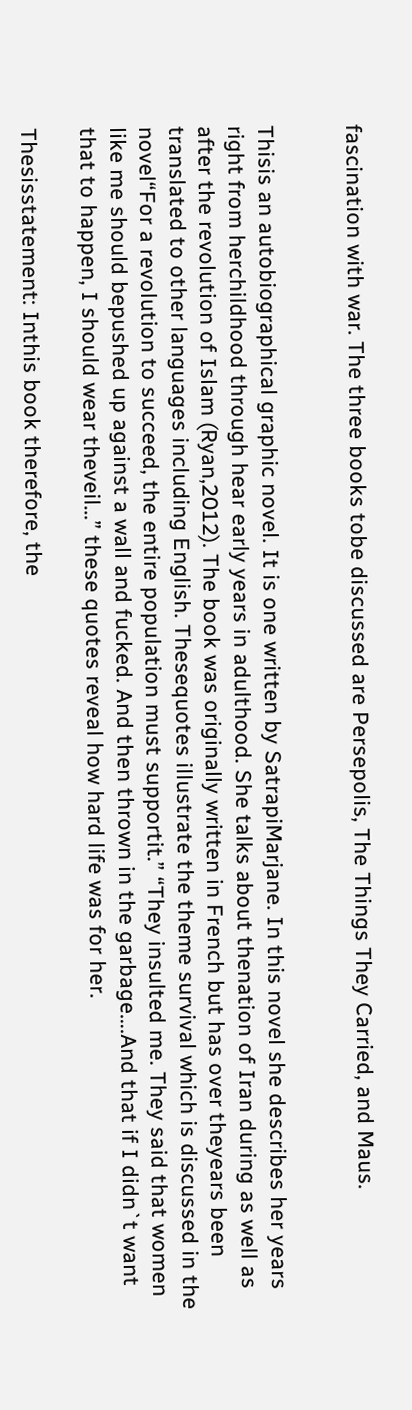fascination with war. The three books tobe discussed are Persepolis, The Things They Carried, and Maus.


Thisis an autobiographical graphic novel. It is one written by SatrapiMarjane. In this novel she describes her years right from herchildhood through hear early years in adulthood. She talks about thenation of Iran during as well as after the revolution of Islam (Ryan,2012). The book was originally written in French but has over theyears been translated to other languages including English. Thesequotes illustrate the theme survival which is discussed in the novel“For a revolution to succeed, the entire population must supportit.” “They insulted me. They said that women like me should bepushed up against a wall and fucked. And then thrown in the garbage….And that if I didn`t want that to happen, I should wear theveil…” these quotes reveal how hard life was for her.

Thesisstatement: Inthis book therefore, the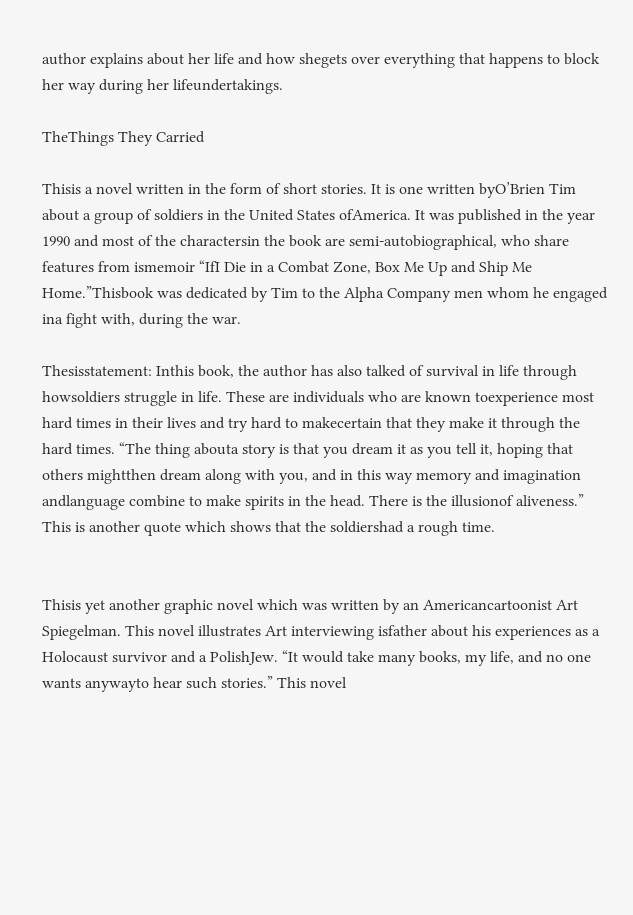author explains about her life and how shegets over everything that happens to block her way during her lifeundertakings.

TheThings They Carried

Thisis a novel written in the form of short stories. It is one written byO’Brien Tim about a group of soldiers in the United States ofAmerica. It was published in the year 1990 and most of the charactersin the book are semi-autobiographical, who share features from ismemoir “IfI Die in a Combat Zone, Box Me Up and Ship Me Home.”Thisbook was dedicated by Tim to the Alpha Company men whom he engaged ina fight with, during the war.

Thesisstatement: Inthis book, the author has also talked of survival in life through howsoldiers struggle in life. These are individuals who are known toexperience most hard times in their lives and try hard to makecertain that they make it through the hard times. “The thing abouta story is that you dream it as you tell it, hoping that others mightthen dream along with you, and in this way memory and imagination andlanguage combine to make spirits in the head. There is the illusionof aliveness.” This is another quote which shows that the soldiershad a rough time.


Thisis yet another graphic novel which was written by an Americancartoonist Art Spiegelman. This novel illustrates Art interviewing isfather about his experiences as a Holocaust survivor and a PolishJew. “It would take many books, my life, and no one wants anywayto hear such stories.” This novel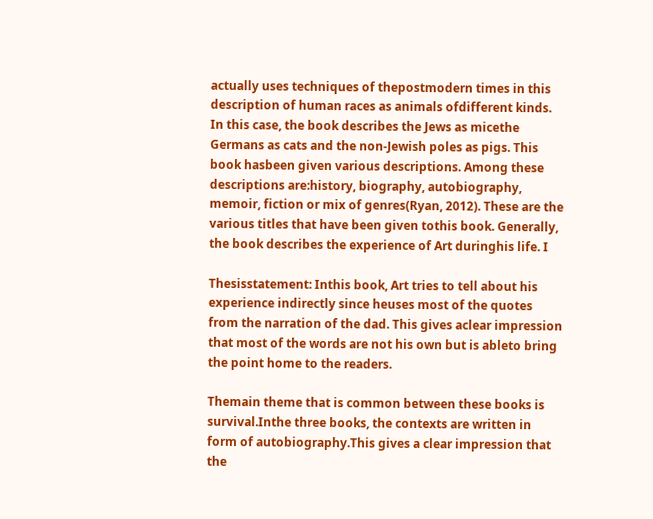actually uses techniques of thepostmodern times in this description of human races as animals ofdifferent kinds. In this case, the book describes the Jews as micethe Germans as cats and the non-Jewish poles as pigs. This book hasbeen given various descriptions. Among these descriptions are:history, biography, autobiography, memoir, fiction or mix of genres(Ryan, 2012). These are the various titles that have been given tothis book. Generally, the book describes the experience of Art duringhis life. I

Thesisstatement: Inthis book, Art tries to tell about his experience indirectly since heuses most of the quotes from the narration of the dad. This gives aclear impression that most of the words are not his own but is ableto bring the point home to the readers.

Themain theme that is common between these books is survival.Inthe three books, the contexts are written in form of autobiography.This gives a clear impression that the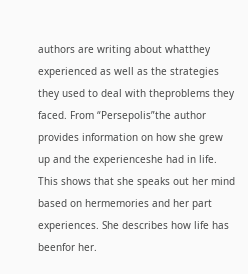authors are writing about whatthey experienced as well as the strategies they used to deal with theproblems they faced. From “Persepolis”the author provides information on how she grew up and the experienceshe had in life. This shows that she speaks out her mind based on hermemories and her part experiences. She describes how life has beenfor her.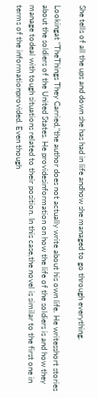She tells of all the ups and down she has had in life andhow she managed to go through everything.

Lookingat “TheThings They Carried,”the author does not actually write about his own life. He writesshort stories about the soldiers of the United States. He providesinformation on how the life of the soldiers is and how they manage todeal with tough situations related to their position. In this case,the novel is similar to the first one in terms of the informationprovided. Even though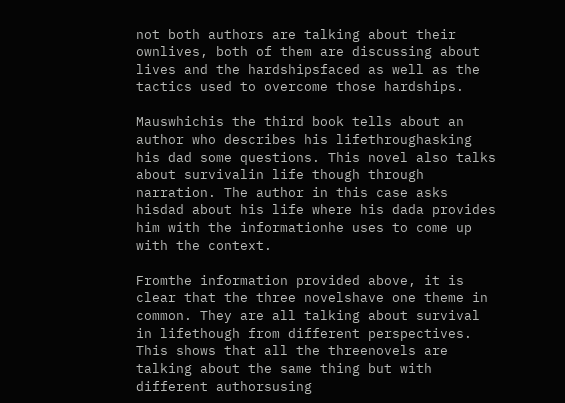not both authors are talking about their ownlives, both of them are discussing about lives and the hardshipsfaced as well as the tactics used to overcome those hardships.

Mauswhichis the third book tells about an author who describes his lifethroughasking his dad some questions. This novel also talks about survivalin life though through narration. The author in this case asks hisdad about his life where his dada provides him with the informationhe uses to come up with the context.

Fromthe information provided above, it is clear that the three novelshave one theme in common. They are all talking about survival in lifethough from different perspectives. This shows that all the threenovels are talking about the same thing but with different authorsusing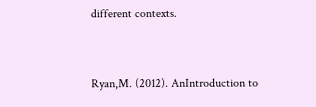different contexts.


Ryan,M. (2012). AnIntroduction to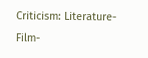Criticism: Literature-Film-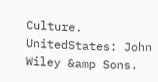Culture. UnitedStates: John Wiley &amp Sons.